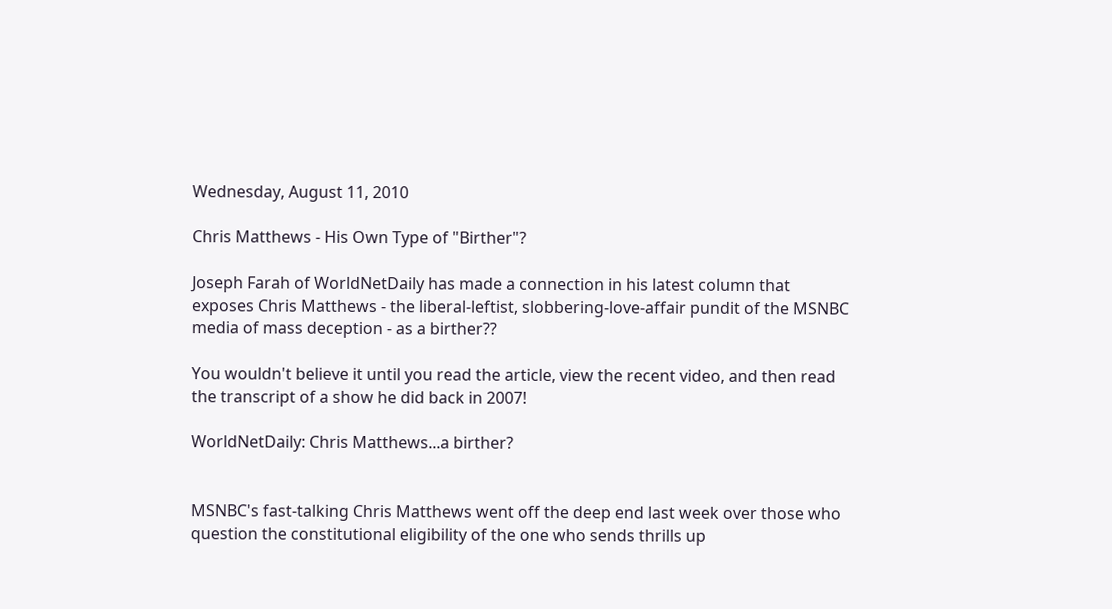Wednesday, August 11, 2010

Chris Matthews - His Own Type of "Birther"?

Joseph Farah of WorldNetDaily has made a connection in his latest column that exposes Chris Matthews - the liberal-leftist, slobbering-love-affair pundit of the MSNBC media of mass deception - as a birther??

You wouldn't believe it until you read the article, view the recent video, and then read the transcript of a show he did back in 2007!

WorldNetDaily: Chris Matthews...a birther?


MSNBC's fast-talking Chris Matthews went off the deep end last week over those who question the constitutional eligibility of the one who sends thrills up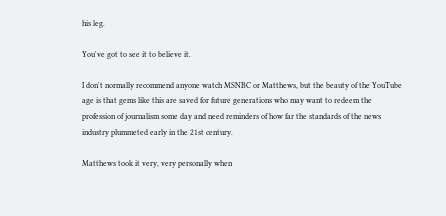his leg.

You've got to see it to believe it.

I don't normally recommend anyone watch MSNBC or Matthews, but the beauty of the YouTube age is that gems like this are saved for future generations who may want to redeem the profession of journalism some day and need reminders of how far the standards of the news industry plummeted early in the 21st century.

Matthews took it very, very personally when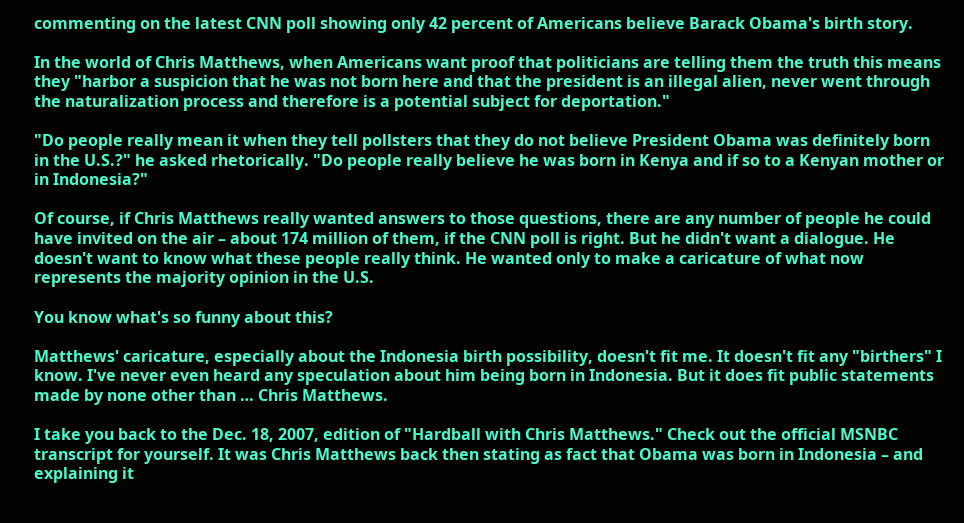commenting on the latest CNN poll showing only 42 percent of Americans believe Barack Obama's birth story.

In the world of Chris Matthews, when Americans want proof that politicians are telling them the truth this means they "harbor a suspicion that he was not born here and that the president is an illegal alien, never went through the naturalization process and therefore is a potential subject for deportation."

"Do people really mean it when they tell pollsters that they do not believe President Obama was definitely born in the U.S.?" he asked rhetorically. "Do people really believe he was born in Kenya and if so to a Kenyan mother or in Indonesia?"

Of course, if Chris Matthews really wanted answers to those questions, there are any number of people he could have invited on the air – about 174 million of them, if the CNN poll is right. But he didn't want a dialogue. He doesn't want to know what these people really think. He wanted only to make a caricature of what now represents the majority opinion in the U.S.

You know what's so funny about this?

Matthews' caricature, especially about the Indonesia birth possibility, doesn't fit me. It doesn't fit any "birthers" I know. I've never even heard any speculation about him being born in Indonesia. But it does fit public statements made by none other than … Chris Matthews.

I take you back to the Dec. 18, 2007, edition of "Hardball with Chris Matthews." Check out the official MSNBC transcript for yourself. It was Chris Matthews back then stating as fact that Obama was born in Indonesia – and explaining it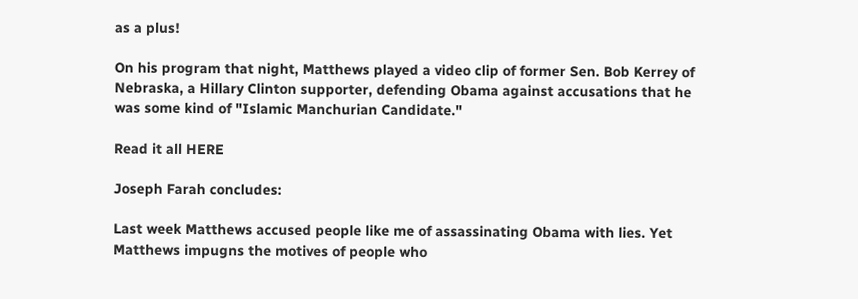as a plus!

On his program that night, Matthews played a video clip of former Sen. Bob Kerrey of Nebraska, a Hillary Clinton supporter, defending Obama against accusations that he was some kind of "Islamic Manchurian Candidate."

Read it all HERE

Joseph Farah concludes:

Last week Matthews accused people like me of assassinating Obama with lies. Yet Matthews impugns the motives of people who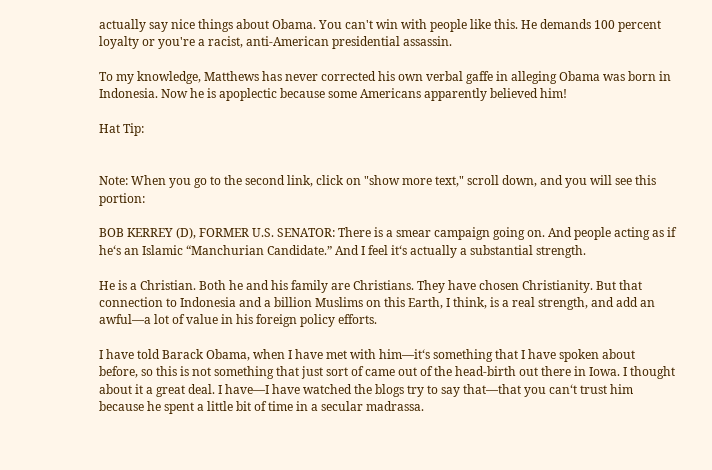actually say nice things about Obama. You can't win with people like this. He demands 100 percent loyalty or you're a racist, anti-American presidential assassin.

To my knowledge, Matthews has never corrected his own verbal gaffe in alleging Obama was born in Indonesia. Now he is apoplectic because some Americans apparently believed him!

Hat Tip:


Note: When you go to the second link, click on "show more text," scroll down, and you will see this portion:

BOB KERREY (D), FORMER U.S. SENATOR: There is a smear campaign going on. And people acting as if he‘s an Islamic “Manchurian Candidate.” And I feel it‘s actually a substantial strength.

He is a Christian. Both he and his family are Christians. They have chosen Christianity. But that connection to Indonesia and a billion Muslims on this Earth, I think, is a real strength, and add an awful—a lot of value in his foreign policy efforts.

I have told Barack Obama, when I have met with him—it‘s something that I have spoken about before, so this is not something that just sort of came out of the head-birth out there in Iowa. I thought about it a great deal. I have—I have watched the blogs try to say that—that you can‘t trust him because he spent a little bit of time in a secular madrassa.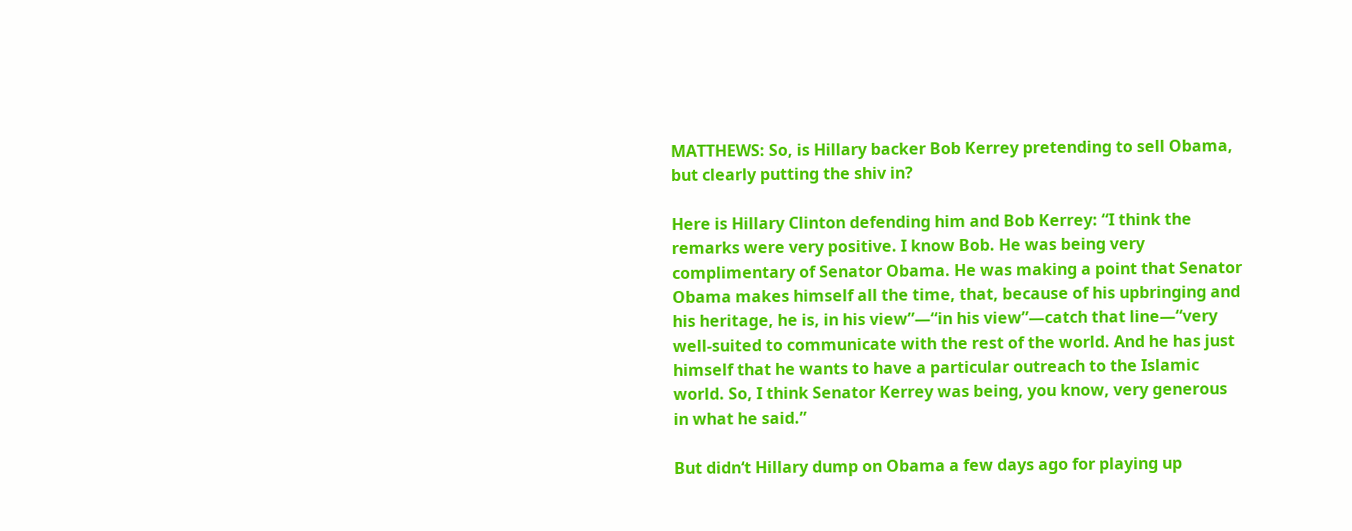MATTHEWS: So, is Hillary backer Bob Kerrey pretending to sell Obama, but clearly putting the shiv in?

Here is Hillary Clinton defending him and Bob Kerrey: “I think the remarks were very positive. I know Bob. He was being very complimentary of Senator Obama. He was making a point that Senator Obama makes himself all the time, that, because of his upbringing and his heritage, he is, in his view”—“in his view”—catch that line—“very well-suited to communicate with the rest of the world. And he has just himself that he wants to have a particular outreach to the Islamic world. So, I think Senator Kerrey was being, you know, very generous in what he said.”

But didn‘t Hillary dump on Obama a few days ago for playing up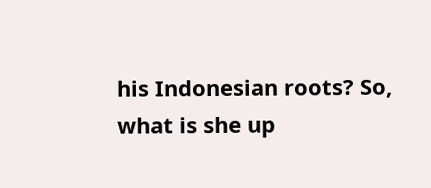his Indonesian roots? So, what is she up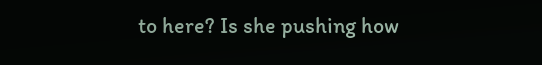to here? Is she pushing how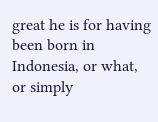great he is for having been born in Indonesia, or what, or simply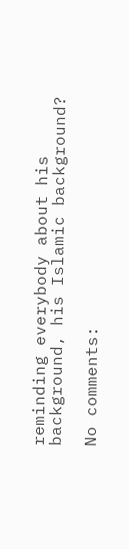reminding everybody about his background, his Islamic background?

No comments: